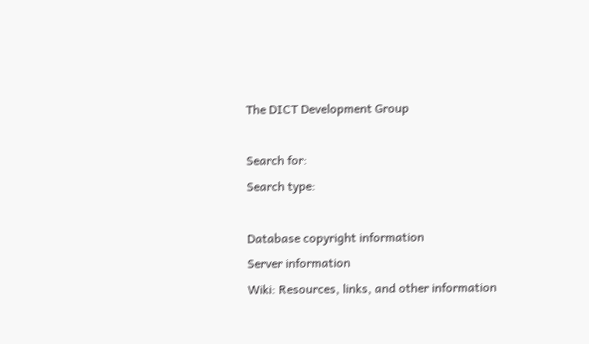The DICT Development Group

Search for:
Search type:

Database copyright information
Server information
Wiki: Resources, links, and other information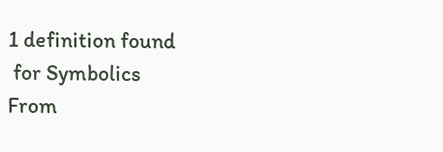1 definition found
 for Symbolics
From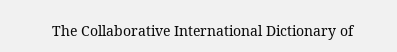The Collaborative International Dictionary of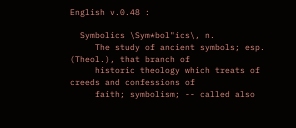English v.0.48 :

  Symbolics \Sym*bol"ics\, n.
     The study of ancient symbols; esp. (Theol.), that branch of
     historic theology which treats of creeds and confessions of
     faith; symbolism; -- called also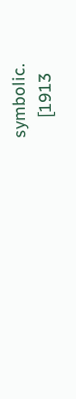symbolic.
     [1913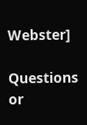Webster]

Questions or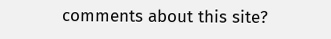comments about this site?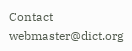Contact webmaster@dict.org